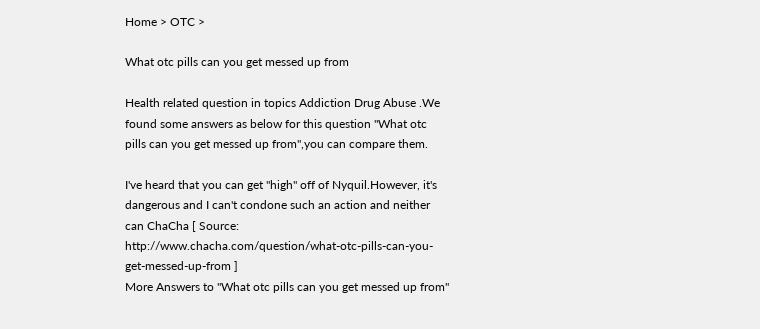Home > OTC >

What otc pills can you get messed up from

Health related question in topics Addiction Drug Abuse .We found some answers as below for this question "What otc pills can you get messed up from",you can compare them.

I've heard that you can get "high" off of Nyquil.However, it's dangerous and I can't condone such an action and neither can ChaCha [ Source: http://www.chacha.com/question/what-otc-pills-can-you-get-messed-up-from ]
More Answers to "What otc pills can you get messed up from"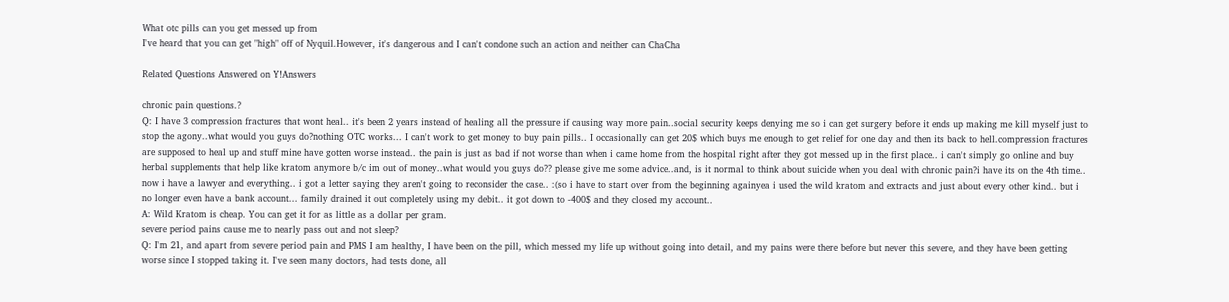What otc pills can you get messed up from
I've heard that you can get "high" off of Nyquil.However, it's dangerous and I can't condone such an action and neither can ChaCha

Related Questions Answered on Y!Answers

chronic pain questions.?
Q: I have 3 compression fractures that wont heal.. it's been 2 years instead of healing all the pressure if causing way more pain..social security keeps denying me so i can get surgery before it ends up making me kill myself just to stop the agony..what would you guys do?nothing OTC works... I can't work to get money to buy pain pills.. I occasionally can get 20$ which buys me enough to get relief for one day and then its back to hell.compression fractures are supposed to heal up and stuff mine have gotten worse instead.. the pain is just as bad if not worse than when i came home from the hospital right after they got messed up in the first place.. i can't simply go online and buy herbal supplements that help like kratom anymore b/c im out of money..what would you guys do?? please give me some advice..and, is it normal to think about suicide when you deal with chronic pain?i have its on the 4th time.. now i have a lawyer and everything.. i got a letter saying they aren't going to reconsider the case.. :(so i have to start over from the beginning againyea i used the wild kratom and extracts and just about every other kind.. but i no longer even have a bank account... family drained it out completely using my debit.. it got down to -400$ and they closed my account..
A: Wild Kratom is cheap. You can get it for as little as a dollar per gram.
severe period pains cause me to nearly pass out and not sleep?
Q: I'm 21, and apart from severe period pain and PMS I am healthy, I have been on the pill, which messed my life up without going into detail, and my pains were there before but never this severe, and they have been getting worse since I stopped taking it. I've seen many doctors, had tests done, all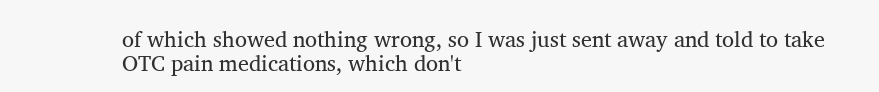of which showed nothing wrong, so I was just sent away and told to take OTC pain medications, which don't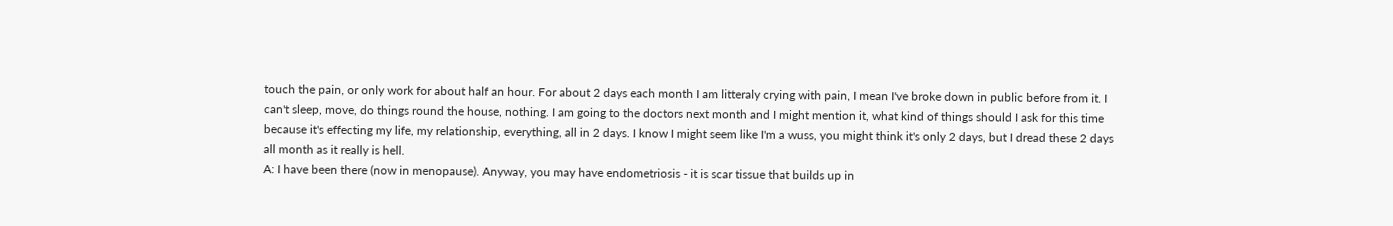touch the pain, or only work for about half an hour. For about 2 days each month I am litteraly crying with pain, I mean I've broke down in public before from it. I can't sleep, move, do things round the house, nothing. I am going to the doctors next month and I might mention it, what kind of things should I ask for this time because it's effecting my life, my relationship, everything, all in 2 days. I know I might seem like I'm a wuss, you might think it's only 2 days, but I dread these 2 days all month as it really is hell.
A: I have been there (now in menopause). Anyway, you may have endometriosis - it is scar tissue that builds up in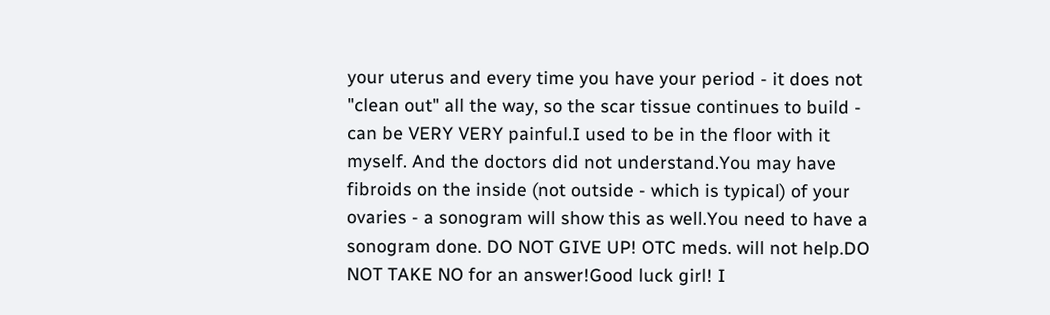your uterus and every time you have your period - it does not "clean out" all the way, so the scar tissue continues to build - can be VERY VERY painful.I used to be in the floor with it myself. And the doctors did not understand.You may have fibroids on the inside (not outside - which is typical) of your ovaries - a sonogram will show this as well.You need to have a sonogram done. DO NOT GIVE UP! OTC meds. will not help.DO NOT TAKE NO for an answer!Good luck girl! I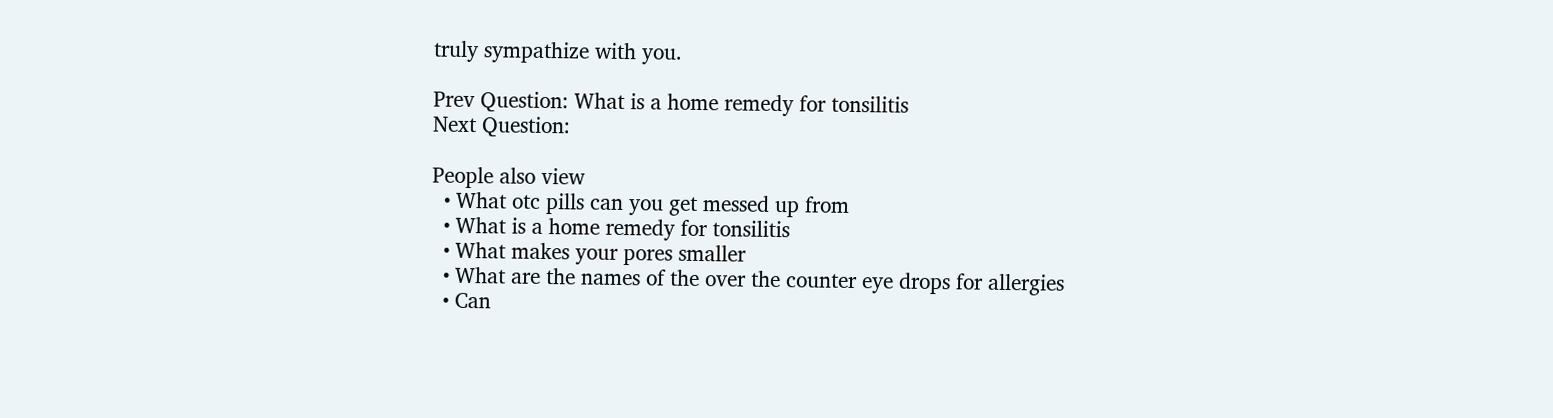truly sympathize with you.

Prev Question: What is a home remedy for tonsilitis
Next Question:

People also view
  • What otc pills can you get messed up from
  • What is a home remedy for tonsilitis
  • What makes your pores smaller
  • What are the names of the over the counter eye drops for allergies
  • Can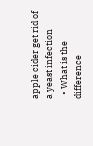apple cider get rid of a yeast infection
  • What is the difference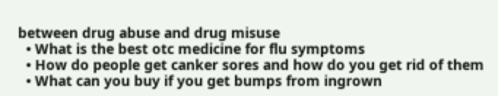between drug abuse and drug misuse
  • What is the best otc medicine for flu symptoms
  • How do people get canker sores and how do you get rid of them
  • What can you buy if you get bumps from ingrown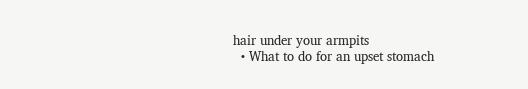hair under your armpits
  • What to do for an upset stomach